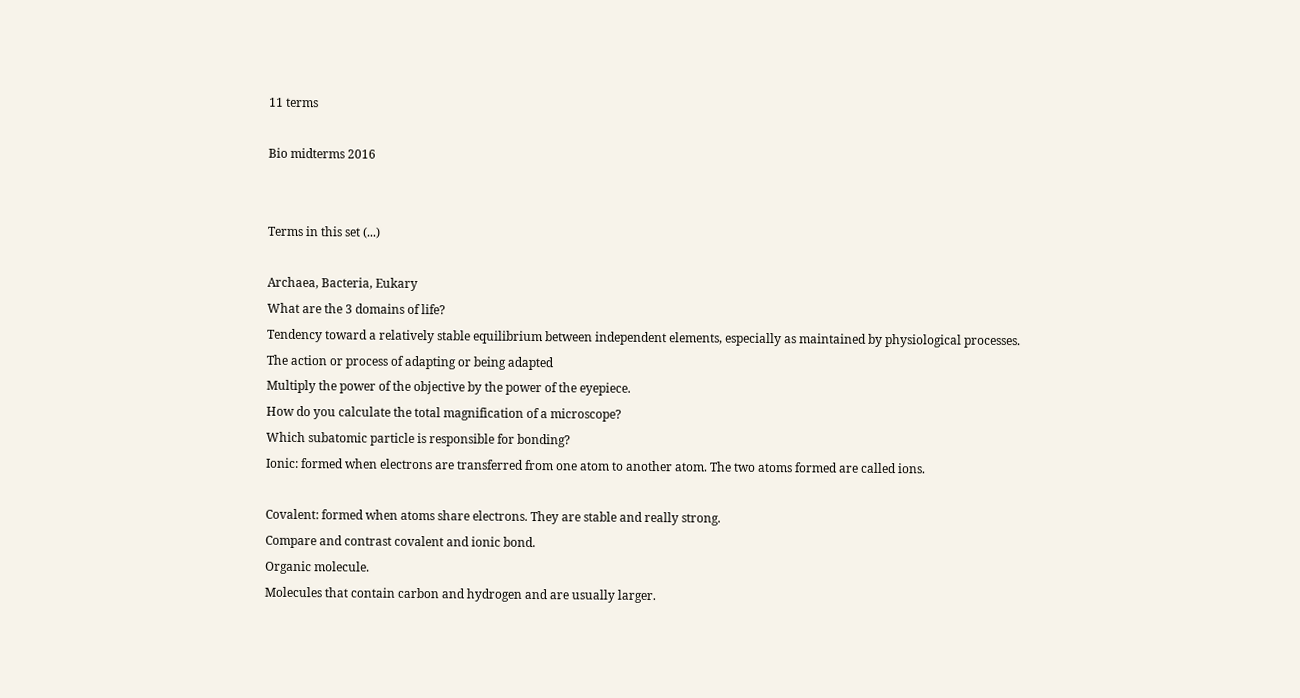11 terms

Bio midterms 2016


Terms in this set (...)

Archaea, Bacteria, Eukary
What are the 3 domains of life?
Tendency toward a relatively stable equilibrium between independent elements, especially as maintained by physiological processes.
The action or process of adapting or being adapted
Multiply the power of the objective by the power of the eyepiece.
How do you calculate the total magnification of a microscope?
Which subatomic particle is responsible for bonding?
Ionic: formed when electrons are transferred from one atom to another atom. The two atoms formed are called ions.

Covalent: formed when atoms share electrons. They are stable and really strong.
Compare and contrast covalent and ionic bond.
Organic molecule.
Molecules that contain carbon and hydrogen and are usually larger.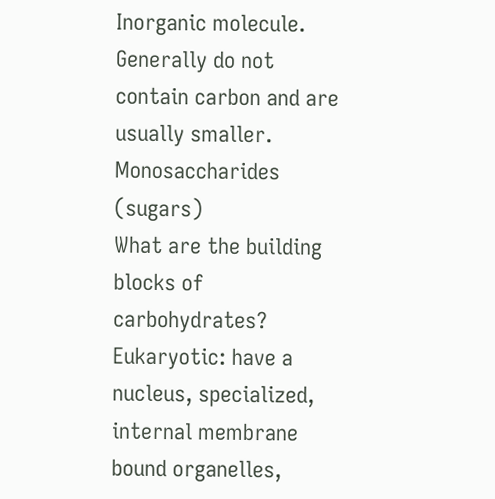Inorganic molecule.
Generally do not contain carbon and are usually smaller.
Monosaccharides (sugars)
What are the building blocks of carbohydrates?
Eukaryotic: have a nucleus, specialized, internal membrane bound organelles,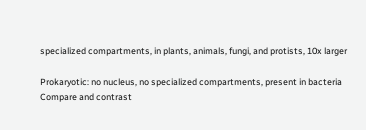specialized compartments, in plants, animals, fungi, and protists, 10x larger

Prokaryotic: no nucleus, no specialized compartments, present in bacteria
Compare and contrast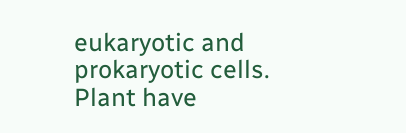eukaryotic and prokaryotic cells.
Plant have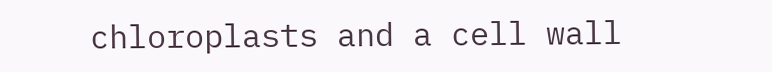chloroplasts and a cell wall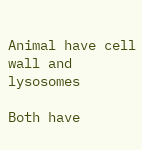Animal have cell wall and lysosomes

Both have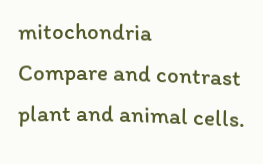mitochondria
Compare and contrast plant and animal cells.